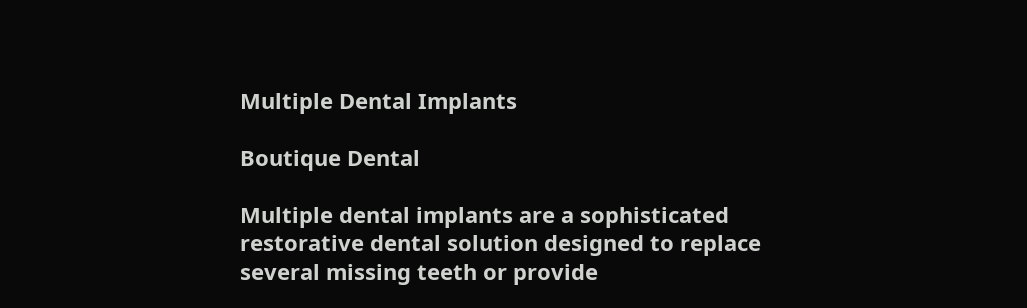Multiple Dental Implants

Boutique Dental

Multiple dental implants are a sophisticated restorative dental solution designed to replace several missing teeth or provide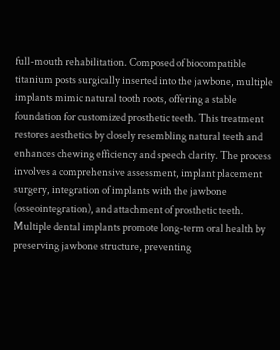full-mouth rehabilitation. Composed of biocompatible titanium posts surgically inserted into the jawbone, multiple implants mimic natural tooth roots, offering a stable foundation for customized prosthetic teeth. This treatment restores aesthetics by closely resembling natural teeth and enhances chewing efficiency and speech clarity. The process involves a comprehensive assessment, implant placement surgery, integration of implants with the jawbone (osseointegration), and attachment of prosthetic teeth. Multiple dental implants promote long-term oral health by preserving jawbone structure, preventing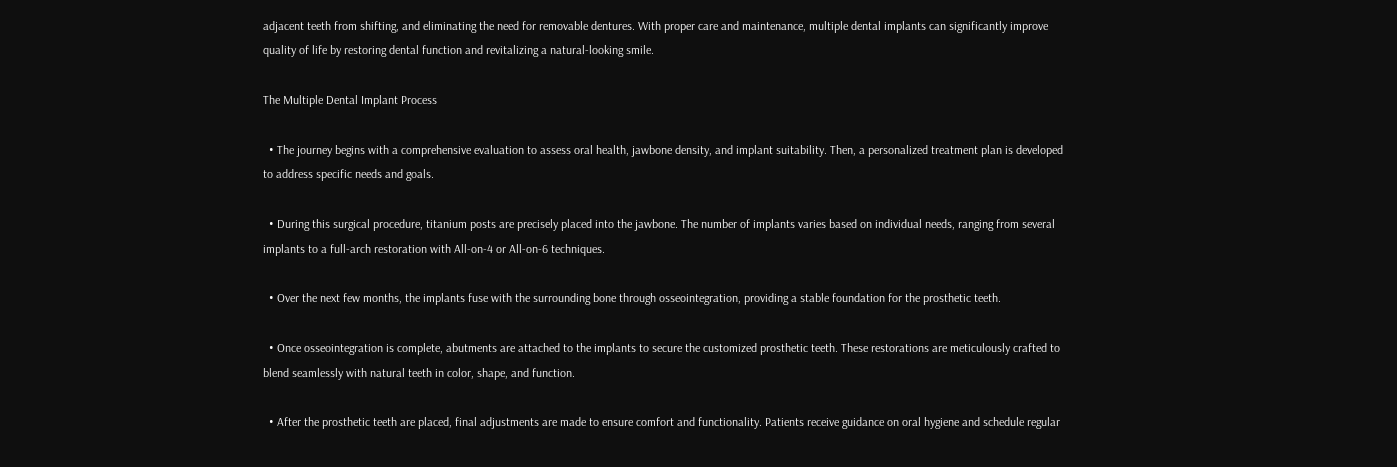adjacent teeth from shifting, and eliminating the need for removable dentures. With proper care and maintenance, multiple dental implants can significantly improve quality of life by restoring dental function and revitalizing a natural-looking smile.

The Multiple Dental Implant Process

  • The journey begins with a comprehensive evaluation to assess oral health, jawbone density, and implant suitability. Then, a personalized treatment plan is developed to address specific needs and goals.

  • During this surgical procedure, titanium posts are precisely placed into the jawbone. The number of implants varies based on individual needs, ranging from several implants to a full-arch restoration with All-on-4 or All-on-6 techniques.

  • Over the next few months, the implants fuse with the surrounding bone through osseointegration, providing a stable foundation for the prosthetic teeth.

  • Once osseointegration is complete, abutments are attached to the implants to secure the customized prosthetic teeth. These restorations are meticulously crafted to blend seamlessly with natural teeth in color, shape, and function.

  • After the prosthetic teeth are placed, final adjustments are made to ensure comfort and functionality. Patients receive guidance on oral hygiene and schedule regular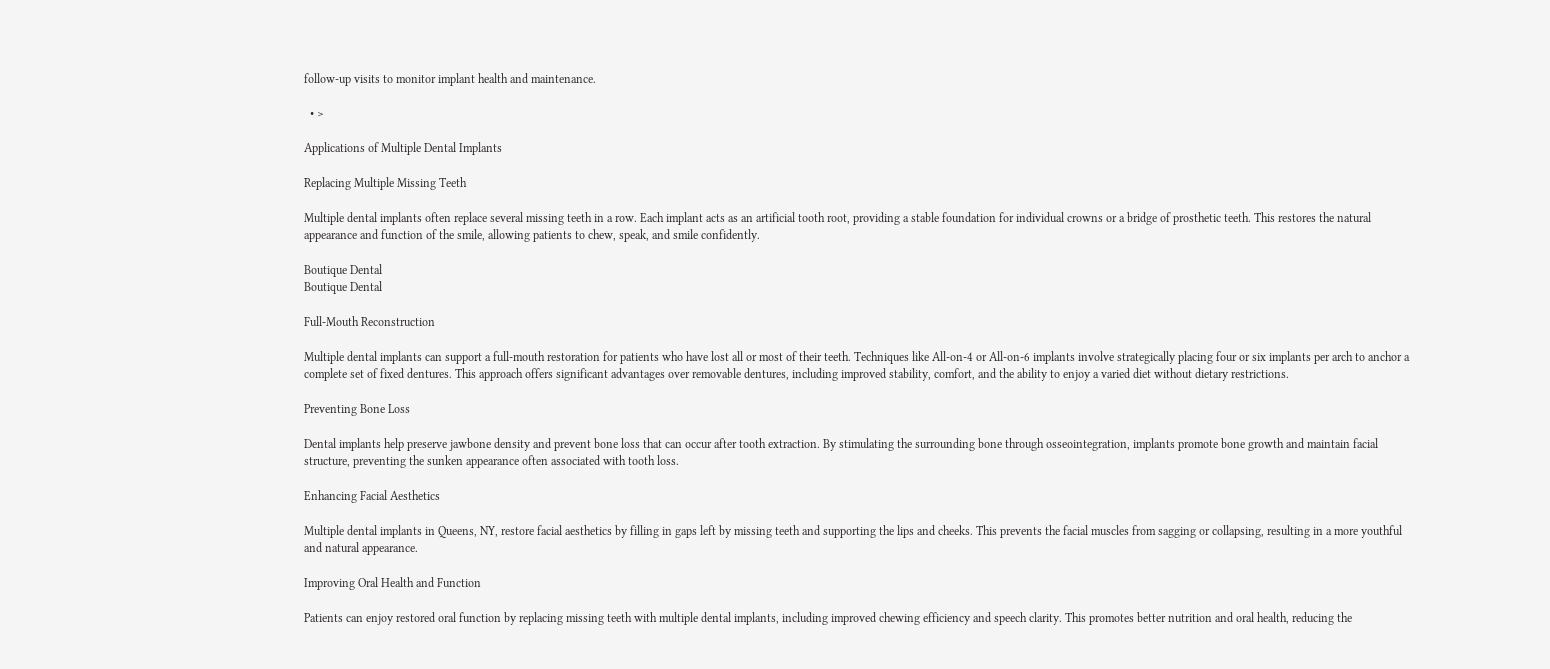follow-up visits to monitor implant health and maintenance.

  • >

Applications of Multiple Dental Implants

Replacing Multiple Missing Teeth

Multiple dental implants often replace several missing teeth in a row. Each implant acts as an artificial tooth root, providing a stable foundation for individual crowns or a bridge of prosthetic teeth. This restores the natural appearance and function of the smile, allowing patients to chew, speak, and smile confidently.

Boutique Dental
Boutique Dental

Full-Mouth Reconstruction

Multiple dental implants can support a full-mouth restoration for patients who have lost all or most of their teeth. Techniques like All-on-4 or All-on-6 implants involve strategically placing four or six implants per arch to anchor a complete set of fixed dentures. This approach offers significant advantages over removable dentures, including improved stability, comfort, and the ability to enjoy a varied diet without dietary restrictions.

Preventing Bone Loss

Dental implants help preserve jawbone density and prevent bone loss that can occur after tooth extraction. By stimulating the surrounding bone through osseointegration, implants promote bone growth and maintain facial structure, preventing the sunken appearance often associated with tooth loss.

Enhancing Facial Aesthetics

Multiple dental implants in Queens, NY, restore facial aesthetics by filling in gaps left by missing teeth and supporting the lips and cheeks. This prevents the facial muscles from sagging or collapsing, resulting in a more youthful and natural appearance.

Improving Oral Health and Function

Patients can enjoy restored oral function by replacing missing teeth with multiple dental implants, including improved chewing efficiency and speech clarity. This promotes better nutrition and oral health, reducing the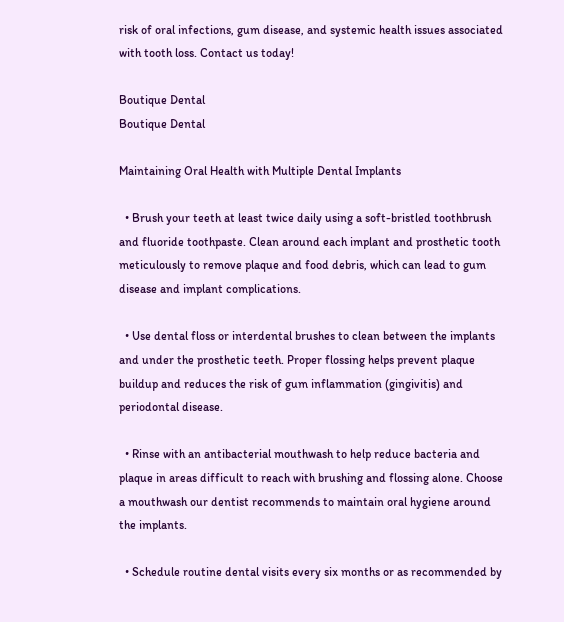risk of oral infections, gum disease, and systemic health issues associated with tooth loss. Contact us today!

Boutique Dental
Boutique Dental

Maintaining Oral Health with Multiple Dental Implants

  • Brush your teeth at least twice daily using a soft-bristled toothbrush and fluoride toothpaste. Clean around each implant and prosthetic tooth meticulously to remove plaque and food debris, which can lead to gum disease and implant complications.

  • Use dental floss or interdental brushes to clean between the implants and under the prosthetic teeth. Proper flossing helps prevent plaque buildup and reduces the risk of gum inflammation (gingivitis) and periodontal disease.

  • Rinse with an antibacterial mouthwash to help reduce bacteria and plaque in areas difficult to reach with brushing and flossing alone. Choose a mouthwash our dentist recommends to maintain oral hygiene around the implants.

  • Schedule routine dental visits every six months or as recommended by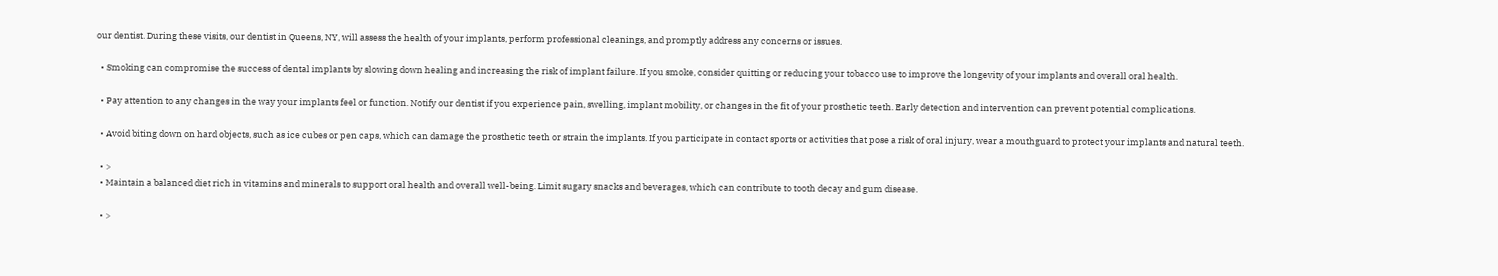our dentist. During these visits, our dentist in Queens, NY, will assess the health of your implants, perform professional cleanings, and promptly address any concerns or issues.

  • Smoking can compromise the success of dental implants by slowing down healing and increasing the risk of implant failure. If you smoke, consider quitting or reducing your tobacco use to improve the longevity of your implants and overall oral health.

  • Pay attention to any changes in the way your implants feel or function. Notify our dentist if you experience pain, swelling, implant mobility, or changes in the fit of your prosthetic teeth. Early detection and intervention can prevent potential complications.

  • Avoid biting down on hard objects, such as ice cubes or pen caps, which can damage the prosthetic teeth or strain the implants. If you participate in contact sports or activities that pose a risk of oral injury, wear a mouthguard to protect your implants and natural teeth.

  • >
  • Maintain a balanced diet rich in vitamins and minerals to support oral health and overall well-being. Limit sugary snacks and beverages, which can contribute to tooth decay and gum disease.

  • >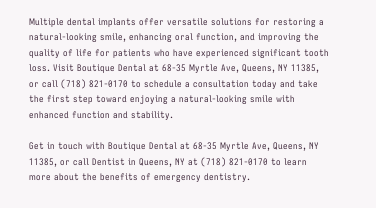Multiple dental implants offer versatile solutions for restoring a natural-looking smile, enhancing oral function, and improving the quality of life for patients who have experienced significant tooth loss. Visit Boutique Dental at 68-35 Myrtle Ave, Queens, NY 11385, or call (718) 821-0170 to schedule a consultation today and take the first step toward enjoying a natural-looking smile with enhanced function and stability.

Get in touch with Boutique Dental at 68-35 Myrtle Ave, Queens, NY 11385, or call Dentist in Queens, NY at (718) 821-0170 to learn more about the benefits of emergency dentistry.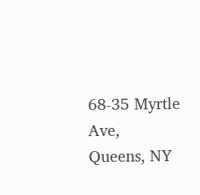68-35 Myrtle Ave,
Queens, NY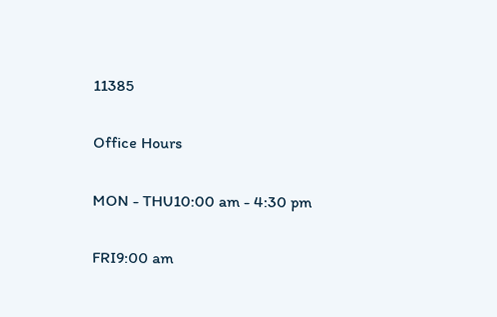11385

Office Hours

MON - THU10:00 am - 4:30 pm

FRI9:00 am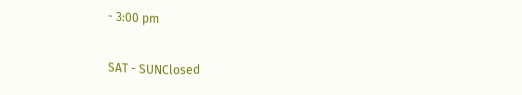- 3:00 pm

SAT - SUNClosed